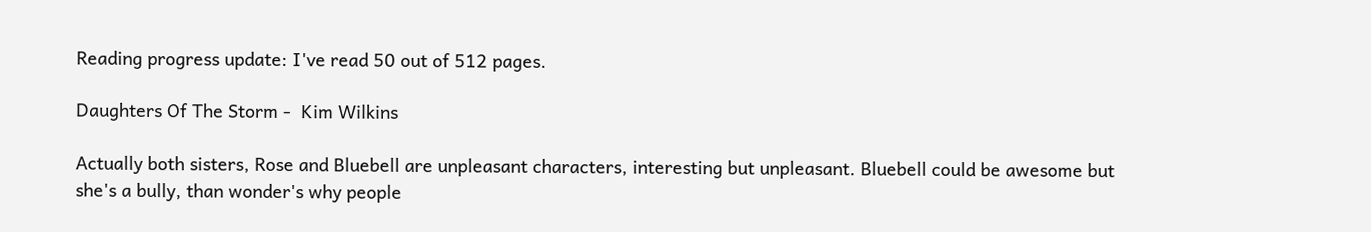Reading progress update: I've read 50 out of 512 pages.

Daughters Of The Storm -  Kim Wilkins

Actually both sisters, Rose and Bluebell are unpleasant characters, interesting but unpleasant. Bluebell could be awesome but she's a bully, than wonder's why people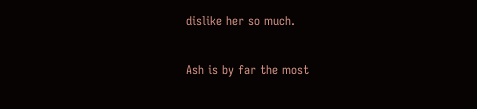dislike her so much.


Ash is by far the most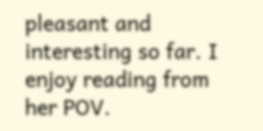pleasant and interesting so far. I enjoy reading from her POV.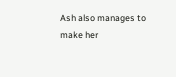Ash also manages to make her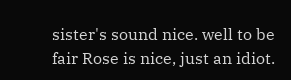sister's sound nice. well to be fair Rose is nice, just an idiot.